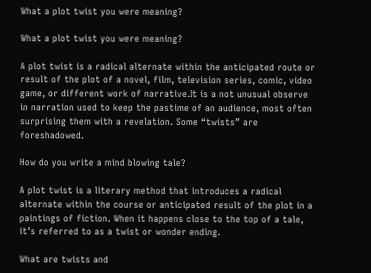What a plot twist you were meaning?

What a plot twist you were meaning?

A plot twist is a radical alternate within the anticipated route or result of the plot of a novel, film, television series, comic, video game, or different work of narrative.It is a not unusual observe in narration used to keep the pastime of an audience, most often surprising them with a revelation. Some “twists” are foreshadowed.

How do you write a mind blowing tale?

A plot twist is a literary method that introduces a radical alternate within the course or anticipated result of the plot in a paintings of fiction. When it happens close to the top of a tale, it’s referred to as a twist or wonder ending.

What are twists and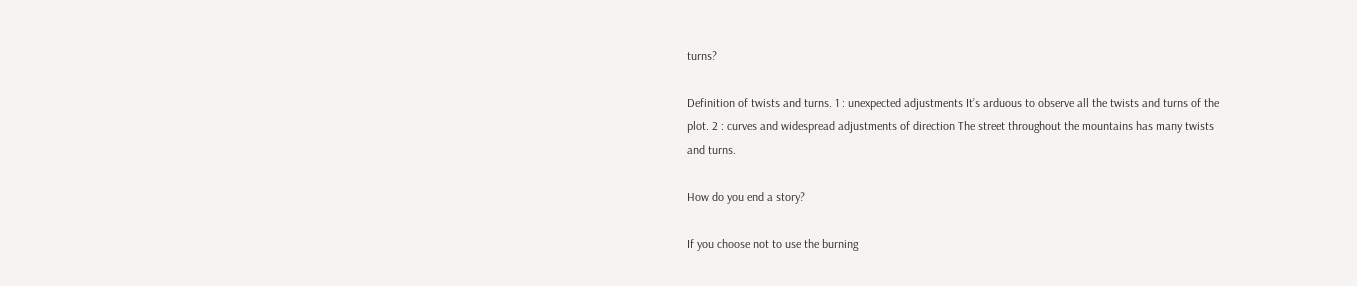turns?

Definition of twists and turns. 1 : unexpected adjustments It’s arduous to observe all the twists and turns of the plot. 2 : curves and widespread adjustments of direction The street throughout the mountains has many twists and turns.

How do you end a story?

If you choose not to use the burning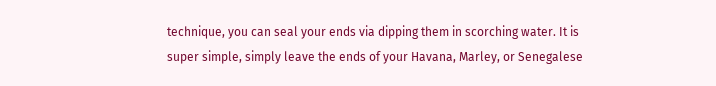technique, you can seal your ends via dipping them in scorching water. It is super simple, simply leave the ends of your Havana, Marley, or Senegalese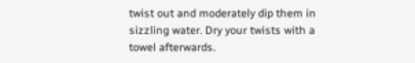twist out and moderately dip them in sizzling water. Dry your twists with a towel afterwards.